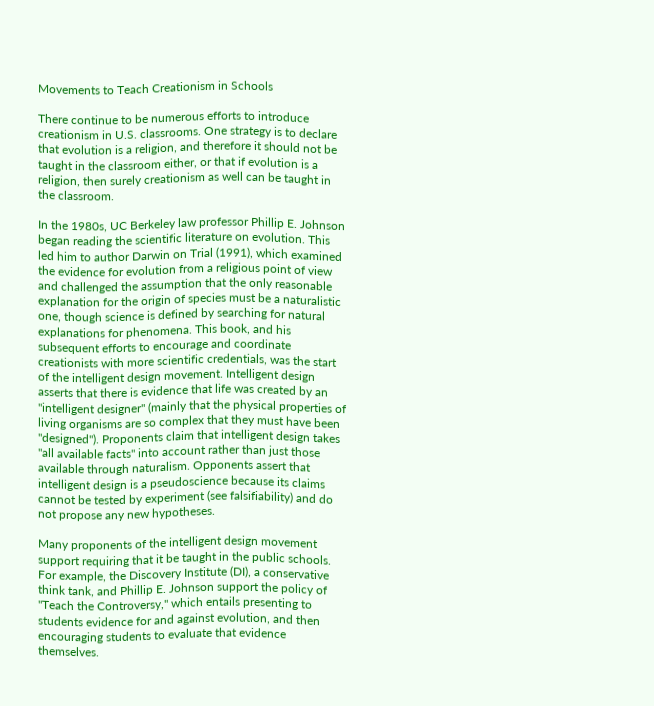Movements to Teach Creationism in Schools

There continue to be numerous efforts to introduce creationism in U.S. classrooms. One strategy is to declare that evolution is a religion, and therefore it should not be taught in the classroom either, or that if evolution is a religion, then surely creationism as well can be taught in the classroom.

In the 1980s, UC Berkeley law professor Phillip E. Johnson began reading the scientific literature on evolution. This led him to author Darwin on Trial (1991), which examined the evidence for evolution from a religious point of view and challenged the assumption that the only reasonable explanation for the origin of species must be a naturalistic one, though science is defined by searching for natural explanations for phenomena. This book, and his subsequent efforts to encourage and coordinate creationists with more scientific credentials, was the start of the intelligent design movement. Intelligent design asserts that there is evidence that life was created by an "intelligent designer" (mainly that the physical properties of living organisms are so complex that they must have been "designed"). Proponents claim that intelligent design takes "all available facts" into account rather than just those available through naturalism. Opponents assert that intelligent design is a pseudoscience because its claims cannot be tested by experiment (see falsifiability) and do not propose any new hypotheses.

Many proponents of the intelligent design movement support requiring that it be taught in the public schools. For example, the Discovery Institute (DI), a conservative think tank, and Phillip E. Johnson support the policy of "Teach the Controversy," which entails presenting to students evidence for and against evolution, and then encouraging students to evaluate that evidence themselves.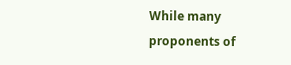While many proponents of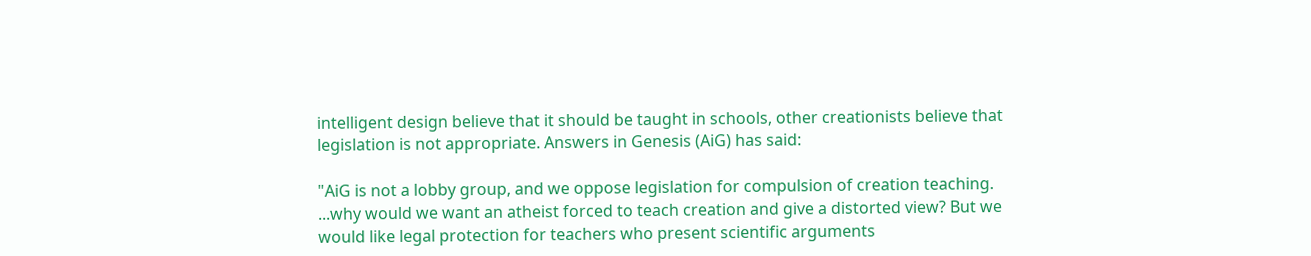intelligent design believe that it should be taught in schools, other creationists believe that legislation is not appropriate. Answers in Genesis (AiG) has said:

"AiG is not a lobby group, and we oppose legislation for compulsion of creation teaching. ...why would we want an atheist forced to teach creation and give a distorted view? But we would like legal protection for teachers who present scientific arguments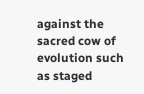against the sacred cow of evolution such as staged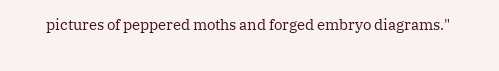pictures of peppered moths and forged embryo diagrams."